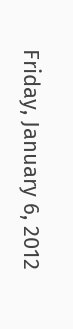Friday, January 6, 2012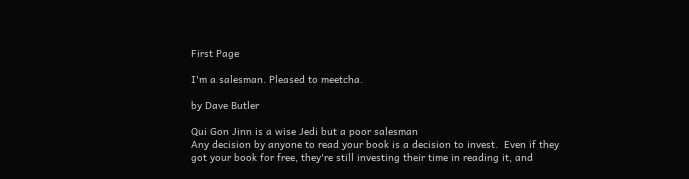First Page

I'm a salesman. Pleased to meetcha.

by Dave Butler

Qui Gon Jinn is a wise Jedi but a poor salesman
Any decision by anyone to read your book is a decision to invest.  Even if they got your book for free, they're still investing their time in reading it, and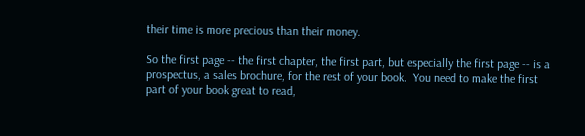their time is more precious than their money.

So the first page -- the first chapter, the first part, but especially the first page -- is a prospectus, a sales brochure, for the rest of your book.  You need to make the first part of your book great to read,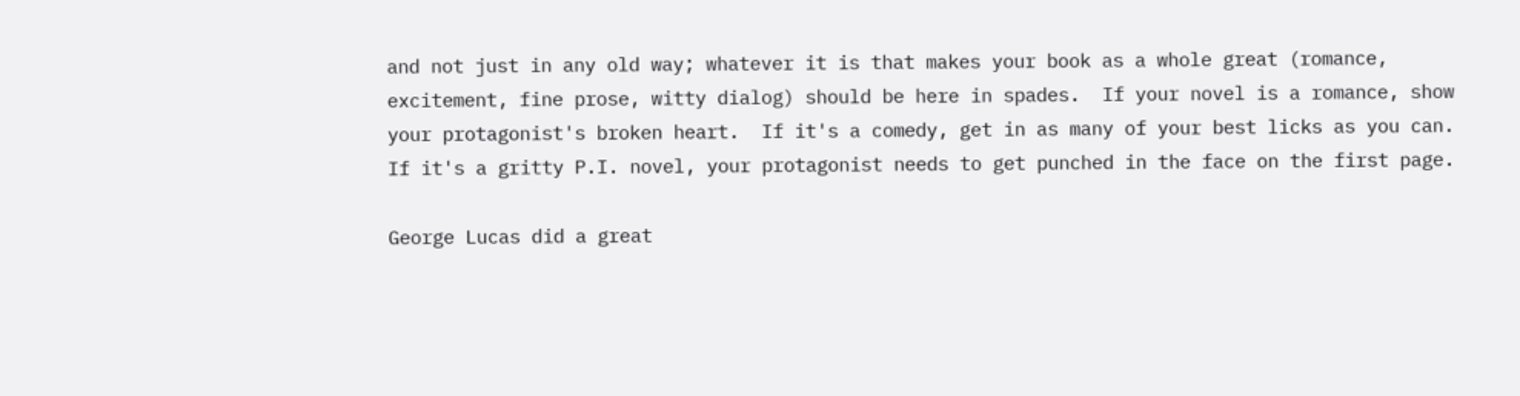and not just in any old way; whatever it is that makes your book as a whole great (romance, excitement, fine prose, witty dialog) should be here in spades.  If your novel is a romance, show your protagonist's broken heart.  If it's a comedy, get in as many of your best licks as you can.  If it's a gritty P.I. novel, your protagonist needs to get punched in the face on the first page.

George Lucas did a great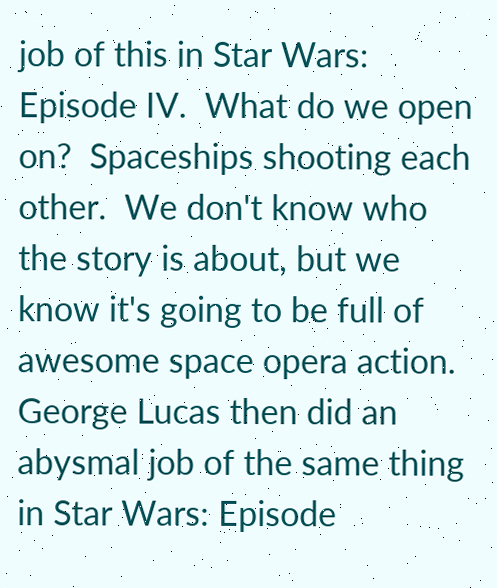job of this in Star Wars: Episode IV.  What do we open on?  Spaceships shooting each other.  We don't know who the story is about, but we know it's going to be full of awesome space opera action.  George Lucas then did an abysmal job of the same thing in Star Wars: Episode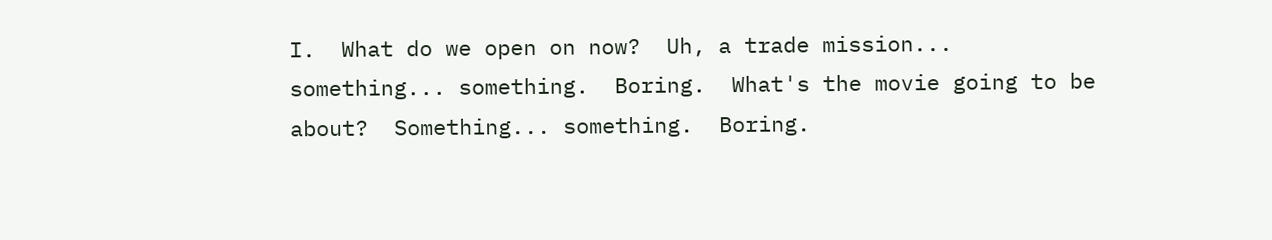I.  What do we open on now?  Uh, a trade mission... something... something.  Boring.  What's the movie going to be about?  Something... something.  Boring.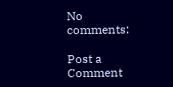No comments:

Post a Comment